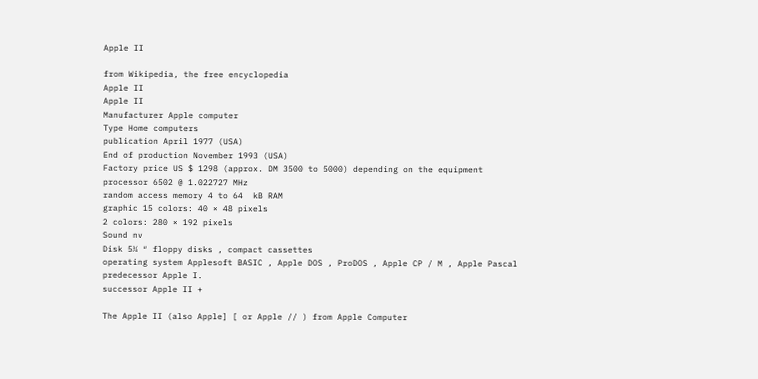Apple II

from Wikipedia, the free encyclopedia
Apple II
Apple II
Manufacturer Apple computer
Type Home computers
publication April 1977 (USA)
End of production November 1993 (USA)
Factory price US $ 1298 (approx. DM 3500 to 5000) depending on the equipment
processor 6502 @ 1.022727 MHz
random access memory 4 to 64  kB RAM
graphic 15 colors: 40 × 48 pixels
2 colors: 280 × 192 pixels
Sound nv
Disk 5¼ ″ floppy disks , compact cassettes
operating system Applesoft BASIC , Apple DOS , ProDOS , Apple CP / M , Apple Pascal
predecessor Apple I.
successor Apple II +

The Apple II (also Apple] [ or Apple // ) from Apple Computer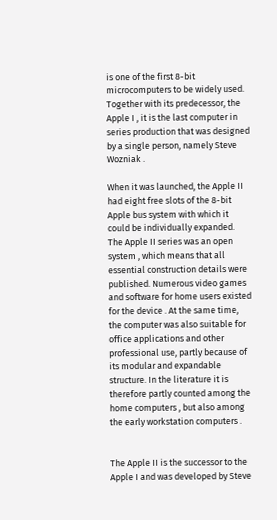is one of the first 8-bit microcomputers to be widely used. Together with its predecessor, the Apple I , it is the last computer in series production that was designed by a single person, namely Steve Wozniak .

When it was launched, the Apple II had eight free slots of the 8-bit Apple bus system with which it could be individually expanded. The Apple II series was an open system , which means that all essential construction details were published. Numerous video games and software for home users existed for the device . At the same time, the computer was also suitable for office applications and other professional use, partly because of its modular and expandable structure. In the literature it is therefore partly counted among the home computers , but also among the early workstation computers .


The Apple II is the successor to the Apple I and was developed by Steve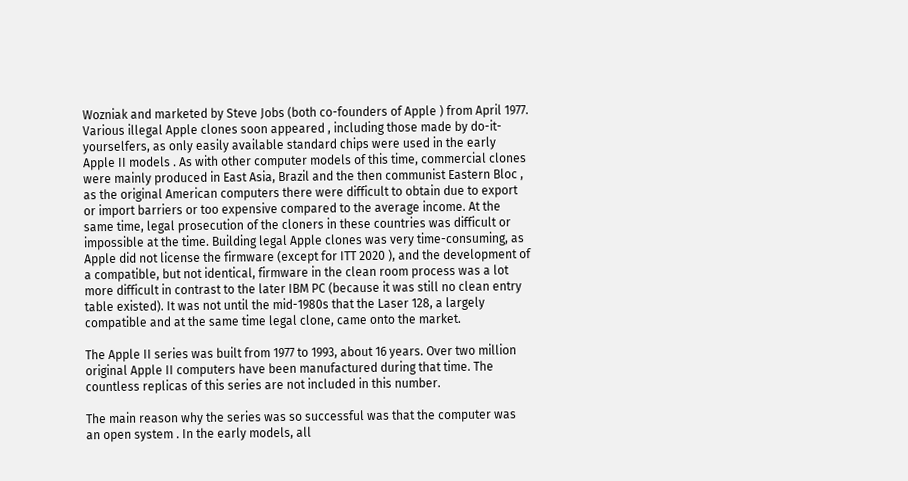Wozniak and marketed by Steve Jobs (both co-founders of Apple ) from April 1977. Various illegal Apple clones soon appeared , including those made by do-it-yourselfers, as only easily available standard chips were used in the early Apple II models . As with other computer models of this time, commercial clones were mainly produced in East Asia, Brazil and the then communist Eastern Bloc , as the original American computers there were difficult to obtain due to export or import barriers or too expensive compared to the average income. At the same time, legal prosecution of the cloners in these countries was difficult or impossible at the time. Building legal Apple clones was very time-consuming, as Apple did not license the firmware (except for ITT 2020 ), and the development of a compatible, but not identical, firmware in the clean room process was a lot more difficult in contrast to the later IBM PC (because it was still no clean entry table existed). It was not until the mid-1980s that the Laser 128, a largely compatible and at the same time legal clone, came onto the market.

The Apple II series was built from 1977 to 1993, about 16 years. Over two million original Apple II computers have been manufactured during that time. The countless replicas of this series are not included in this number.

The main reason why the series was so successful was that the computer was an open system . In the early models, all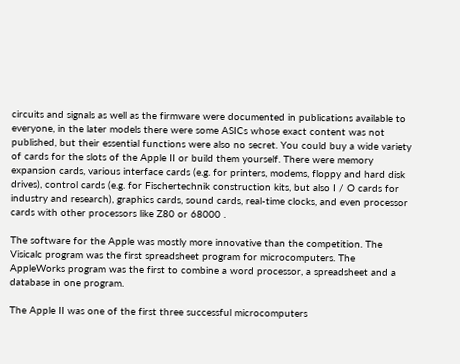circuits and signals as well as the firmware were documented in publications available to everyone, in the later models there were some ASICs whose exact content was not published, but their essential functions were also no secret. You could buy a wide variety of cards for the slots of the Apple II or build them yourself. There were memory expansion cards, various interface cards (e.g. for printers, modems, floppy and hard disk drives), control cards (e.g. for Fischertechnik construction kits, but also I / O cards for industry and research), graphics cards, sound cards, real-time clocks, and even processor cards with other processors like Z80 or 68000 .

The software for the Apple was mostly more innovative than the competition. The Visicalc program was the first spreadsheet program for microcomputers. The AppleWorks program was the first to combine a word processor, a spreadsheet and a database in one program.

The Apple II was one of the first three successful microcomputers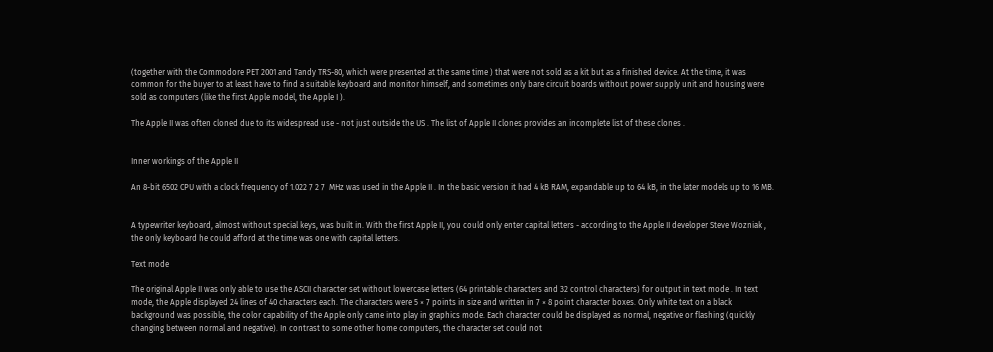(together with the Commodore PET 2001 and Tandy TRS-80, which were presented at the same time ) that were not sold as a kit but as a finished device. At the time, it was common for the buyer to at least have to find a suitable keyboard and monitor himself, and sometimes only bare circuit boards without power supply unit and housing were sold as computers (like the first Apple model, the Apple I ).

The Apple II was often cloned due to its widespread use - not just outside the US . The list of Apple II clones provides an incomplete list of these clones .


Inner workings of the Apple II

An 8-bit 6502 CPU with a clock frequency of 1.022 7 2 7  MHz was used in the Apple II . In the basic version it had 4 kB RAM, expandable up to 64 kB, in the later models up to 16 MB.


A typewriter keyboard, almost without special keys, was built in. With the first Apple II, you could only enter capital letters - according to the Apple II developer Steve Wozniak , the only keyboard he could afford at the time was one with capital letters.

Text mode

The original Apple II was only able to use the ASCII character set without lowercase letters (64 printable characters and 32 control characters) for output in text mode . In text mode, the Apple displayed 24 lines of 40 characters each. The characters were 5 × 7 points in size and written in 7 × 8 point character boxes. Only white text on a black background was possible, the color capability of the Apple only came into play in graphics mode. Each character could be displayed as normal, negative or flashing (quickly changing between normal and negative). In contrast to some other home computers, the character set could not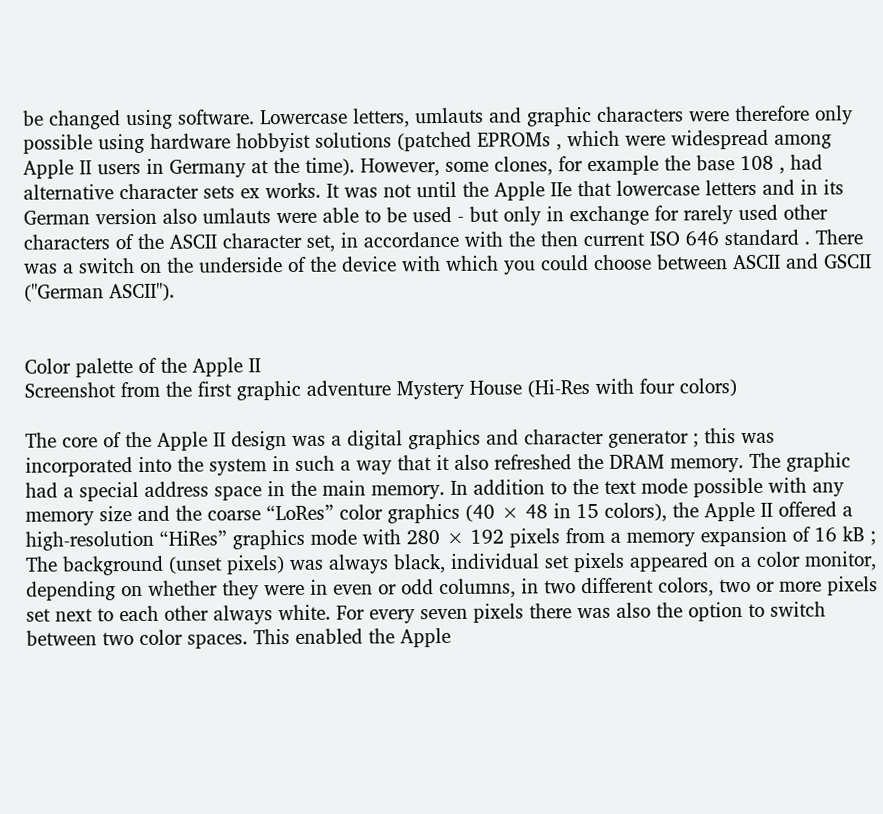be changed using software. Lowercase letters, umlauts and graphic characters were therefore only possible using hardware hobbyist solutions (patched EPROMs , which were widespread among Apple II users in Germany at the time). However, some clones, for example the base 108 , had alternative character sets ex works. It was not until the Apple IIe that lowercase letters and in its German version also umlauts were able to be used - but only in exchange for rarely used other characters of the ASCII character set, in accordance with the then current ISO 646 standard . There was a switch on the underside of the device with which you could choose between ASCII and GSCII ("German ASCII").


Color palette of the Apple II
Screenshot from the first graphic adventure Mystery House (Hi-Res with four colors)

The core of the Apple II design was a digital graphics and character generator ; this was incorporated into the system in such a way that it also refreshed the DRAM memory. The graphic had a special address space in the main memory. In addition to the text mode possible with any memory size and the coarse “LoRes” color graphics (40 × 48 in 15 colors), the Apple II offered a high-resolution “HiRes” graphics mode with 280 × 192 pixels from a memory expansion of 16 kB ; The background (unset pixels) was always black, individual set pixels appeared on a color monitor, depending on whether they were in even or odd columns, in two different colors, two or more pixels set next to each other always white. For every seven pixels there was also the option to switch between two color spaces. This enabled the Apple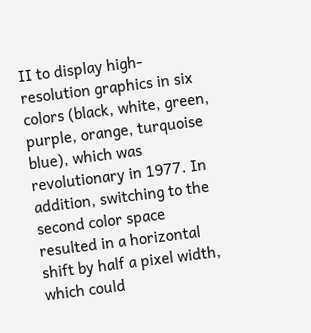II to display high-resolution graphics in six colors (black, white, green, purple, orange, turquoise blue), which was revolutionary in 1977. In addition, switching to the second color space resulted in a horizontal shift by half a pixel width, which could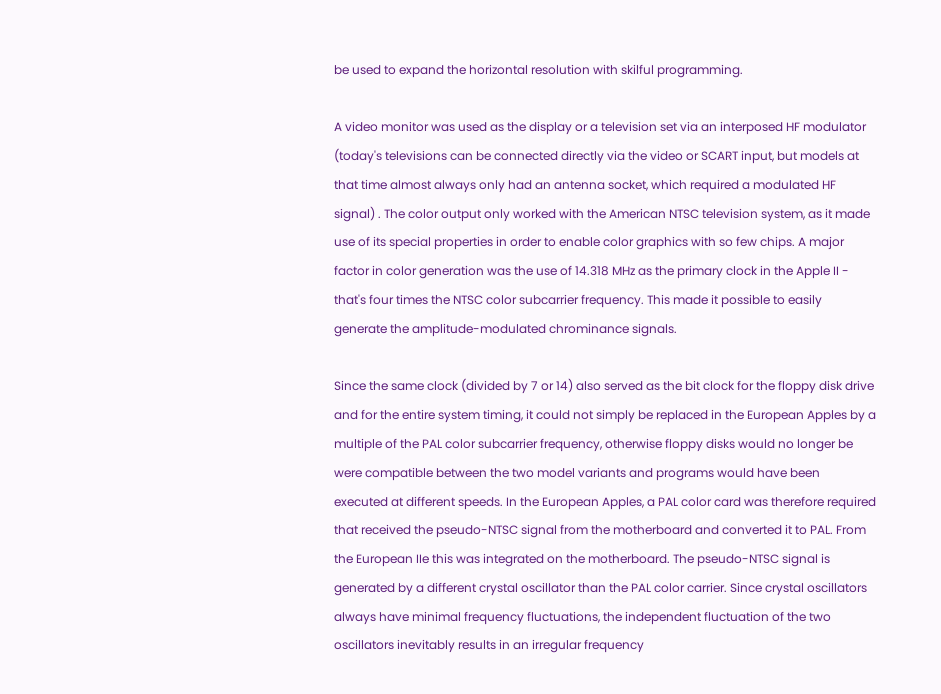be used to expand the horizontal resolution with skilful programming.

A video monitor was used as the display or a television set via an interposed HF modulator (today's televisions can be connected directly via the video or SCART input, but models at that time almost always only had an antenna socket, which required a modulated HF signal) . The color output only worked with the American NTSC television system, as it made use of its special properties in order to enable color graphics with so few chips. A major factor in color generation was the use of 14.318 MHz as the primary clock in the Apple II - that's four times the NTSC color subcarrier frequency. This made it possible to easily generate the amplitude-modulated chrominance signals.

Since the same clock (divided by 7 or 14) also served as the bit clock for the floppy disk drive and for the entire system timing, it could not simply be replaced in the European Apples by a multiple of the PAL color subcarrier frequency, otherwise floppy disks would no longer be were compatible between the two model variants and programs would have been executed at different speeds. In the European Apples, a PAL color card was therefore required that received the pseudo-NTSC signal from the motherboard and converted it to PAL. From the European IIe this was integrated on the motherboard. The pseudo-NTSC signal is generated by a different crystal oscillator than the PAL color carrier. Since crystal oscillators always have minimal frequency fluctuations, the independent fluctuation of the two oscillators inevitably results in an irregular frequency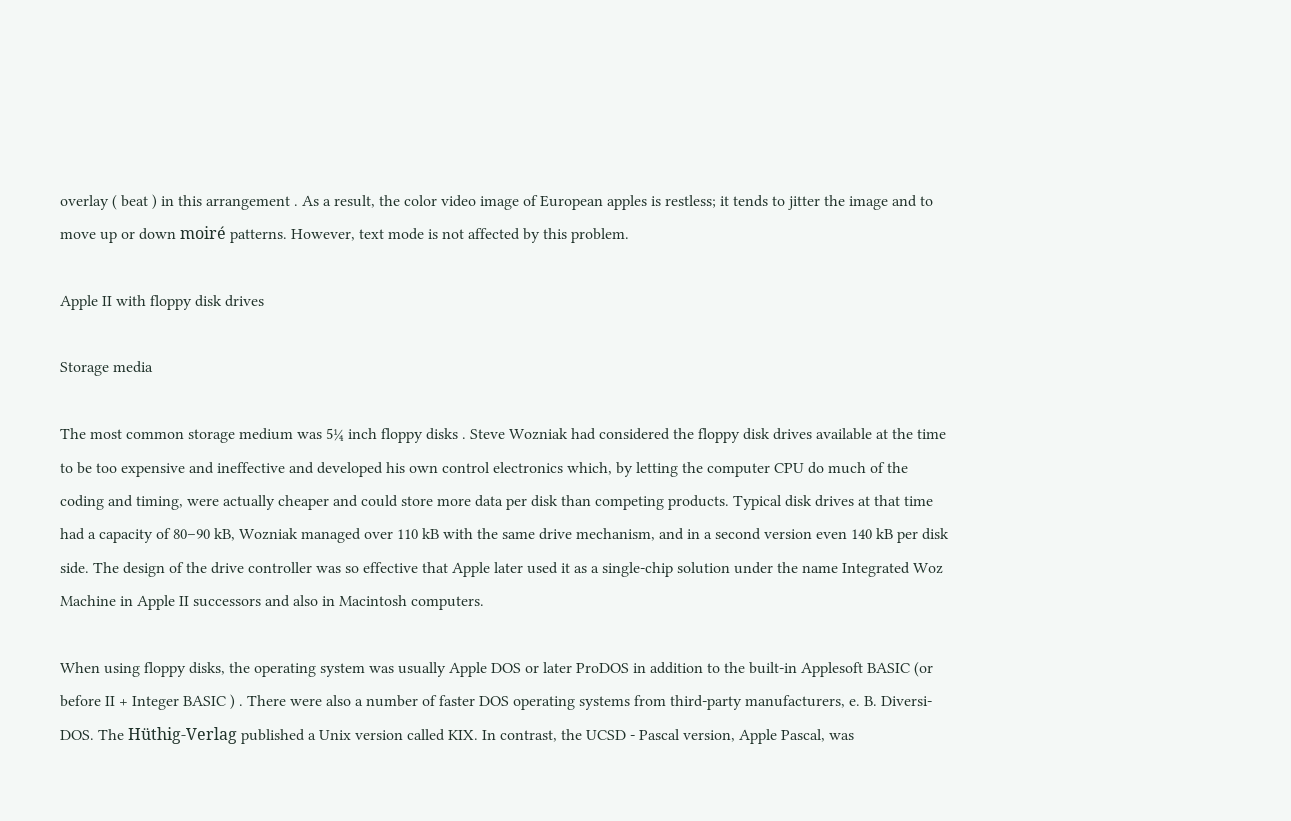overlay ( beat ) in this arrangement . As a result, the color video image of European apples is restless; it tends to jitter the image and to move up or down moiré patterns. However, text mode is not affected by this problem.

Apple II with floppy disk drives

Storage media

The most common storage medium was 5¼ inch floppy disks . Steve Wozniak had considered the floppy disk drives available at the time to be too expensive and ineffective and developed his own control electronics which, by letting the computer CPU do much of the coding and timing, were actually cheaper and could store more data per disk than competing products. Typical disk drives at that time had a capacity of 80–90 kB, Wozniak managed over 110 kB with the same drive mechanism, and in a second version even 140 kB per disk side. The design of the drive controller was so effective that Apple later used it as a single-chip solution under the name Integrated Woz Machine in Apple II successors and also in Macintosh computers.

When using floppy disks, the operating system was usually Apple DOS or later ProDOS in addition to the built-in Applesoft BASIC (or before II + Integer BASIC ) . There were also a number of faster DOS operating systems from third-party manufacturers, e. B. Diversi-DOS. The Hüthig-Verlag published a Unix version called KIX. In contrast, the UCSD - Pascal version, Apple Pascal, was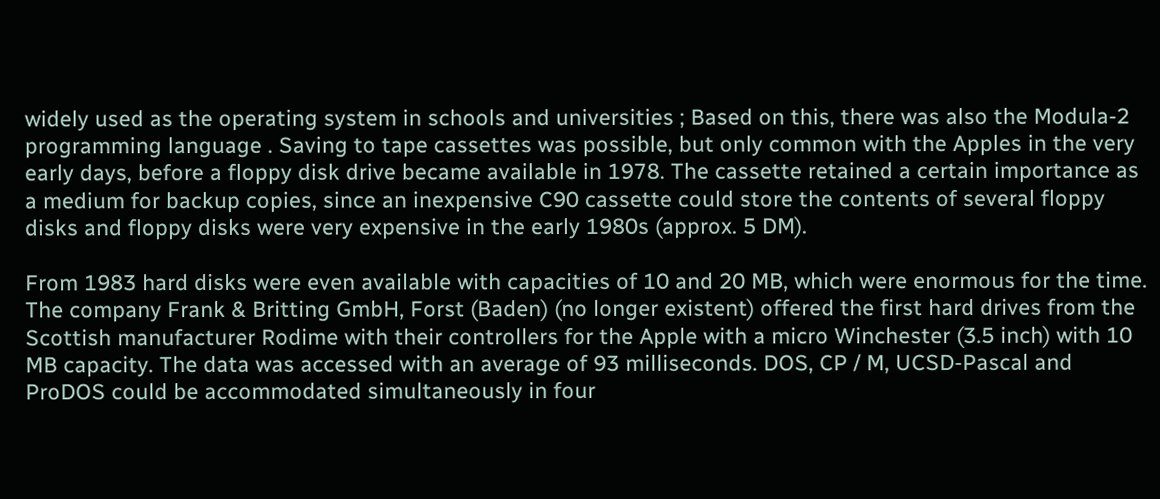widely used as the operating system in schools and universities ; Based on this, there was also the Modula-2 programming language . Saving to tape cassettes was possible, but only common with the Apples in the very early days, before a floppy disk drive became available in 1978. The cassette retained a certain importance as a medium for backup copies, since an inexpensive C90 cassette could store the contents of several floppy disks and floppy disks were very expensive in the early 1980s (approx. 5 DM).

From 1983 hard disks were even available with capacities of 10 and 20 MB, which were enormous for the time. The company Frank & Britting GmbH, Forst (Baden) (no longer existent) offered the first hard drives from the Scottish manufacturer Rodime with their controllers for the Apple with a micro Winchester (3.5 inch) with 10 MB capacity. The data was accessed with an average of 93 milliseconds. DOS, CP / M, UCSD-Pascal and ProDOS could be accommodated simultaneously in four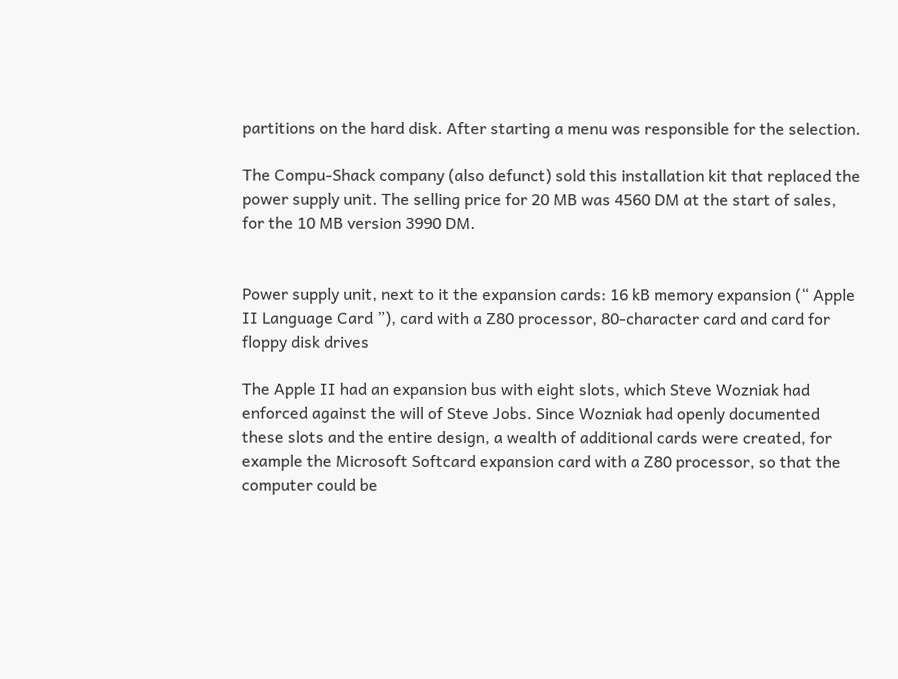partitions on the hard disk. After starting a menu was responsible for the selection.

The Compu-Shack company (also defunct) sold this installation kit that replaced the power supply unit. The selling price for 20 MB was 4560 DM at the start of sales, for the 10 MB version 3990 DM.


Power supply unit, next to it the expansion cards: 16 kB memory expansion (“ Apple II Language Card ”), card with a Z80 processor, 80-character card and card for floppy disk drives

The Apple II had an expansion bus with eight slots, which Steve Wozniak had enforced against the will of Steve Jobs. Since Wozniak had openly documented these slots and the entire design, a wealth of additional cards were created, for example the Microsoft Softcard expansion card with a Z80 processor, so that the computer could be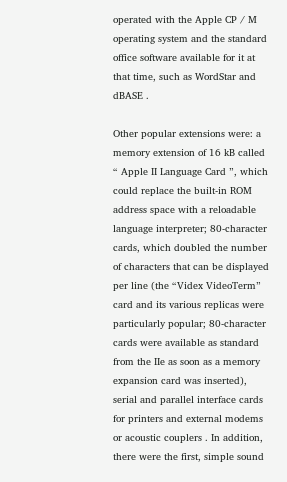operated with the Apple CP / M operating system and the standard office software available for it at that time, such as WordStar and dBASE .

Other popular extensions were: a memory extension of 16 kB called “ Apple II Language Card ”, which could replace the built-in ROM address space with a reloadable language interpreter; 80-character cards, which doubled the number of characters that can be displayed per line (the “Videx VideoTerm” card and its various replicas were particularly popular; 80-character cards were available as standard from the IIe as soon as a memory expansion card was inserted), serial and parallel interface cards for printers and external modems or acoustic couplers . In addition, there were the first, simple sound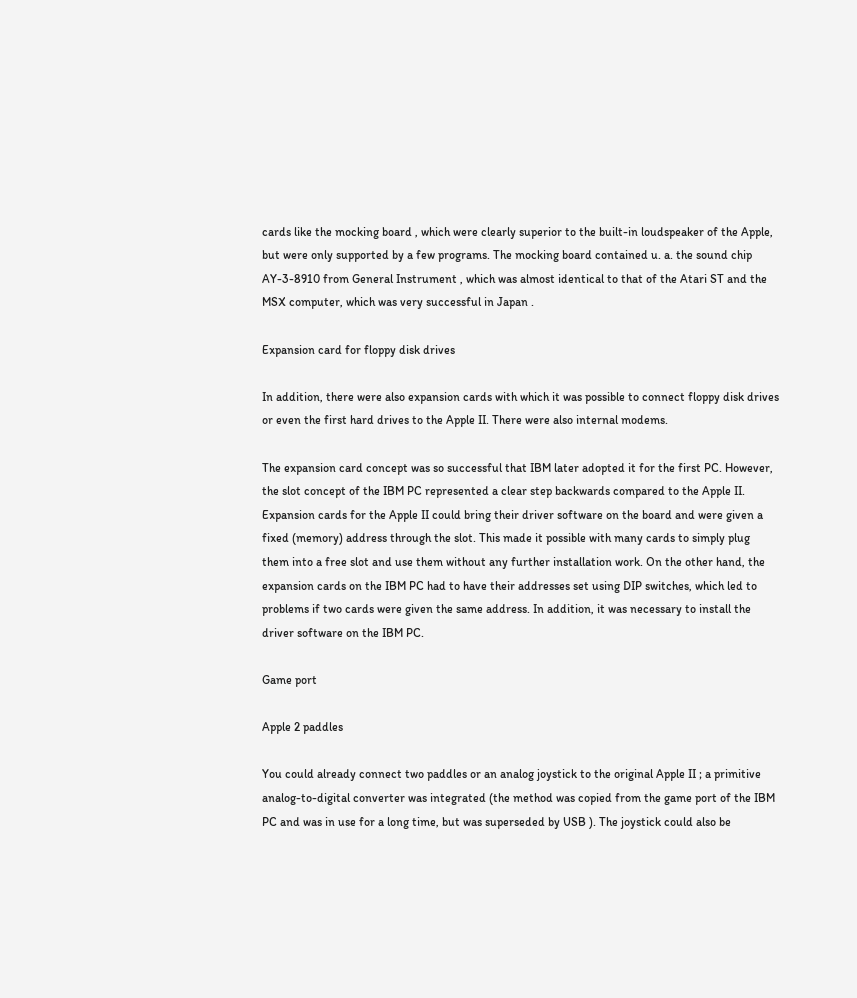cards like the mocking board , which were clearly superior to the built-in loudspeaker of the Apple, but were only supported by a few programs. The mocking board contained u. a. the sound chip AY-3-8910 from General Instrument , which was almost identical to that of the Atari ST and the MSX computer, which was very successful in Japan .

Expansion card for floppy disk drives

In addition, there were also expansion cards with which it was possible to connect floppy disk drives or even the first hard drives to the Apple II. There were also internal modems.

The expansion card concept was so successful that IBM later adopted it for the first PC. However, the slot concept of the IBM PC represented a clear step backwards compared to the Apple II. Expansion cards for the Apple II could bring their driver software on the board and were given a fixed (memory) address through the slot. This made it possible with many cards to simply plug them into a free slot and use them without any further installation work. On the other hand, the expansion cards on the IBM PC had to have their addresses set using DIP switches, which led to problems if two cards were given the same address. In addition, it was necessary to install the driver software on the IBM PC.

Game port

Apple 2 paddles

You could already connect two paddles or an analog joystick to the original Apple II ; a primitive analog-to-digital converter was integrated (the method was copied from the game port of the IBM PC and was in use for a long time, but was superseded by USB ). The joystick could also be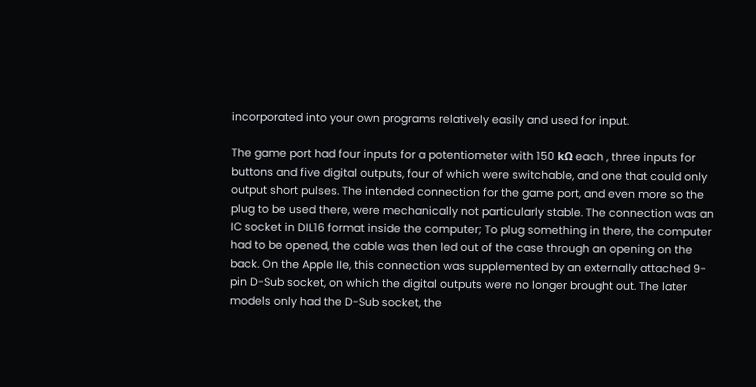incorporated into your own programs relatively easily and used for input.

The game port had four inputs for a potentiometer with 150 kΩ each , three inputs for buttons and five digital outputs, four of which were switchable, and one that could only output short pulses. The intended connection for the game port, and even more so the plug to be used there, were mechanically not particularly stable. The connection was an IC socket in DIL16 format inside the computer; To plug something in there, the computer had to be opened, the cable was then led out of the case through an opening on the back. On the Apple IIe, this connection was supplemented by an externally attached 9-pin D-Sub socket, on which the digital outputs were no longer brought out. The later models only had the D-Sub socket, the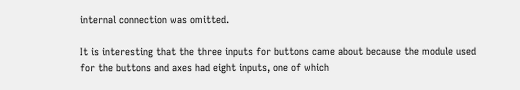internal connection was omitted.

It is interesting that the three inputs for buttons came about because the module used for the buttons and axes had eight inputs, one of which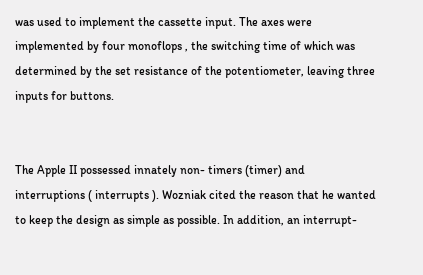was used to implement the cassette input. The axes were implemented by four monoflops , the switching time of which was determined by the set resistance of the potentiometer, leaving three inputs for buttons.


The Apple II possessed innately non- timers (timer) and interruptions ( interrupts ). Wozniak cited the reason that he wanted to keep the design as simple as possible. In addition, an interrupt-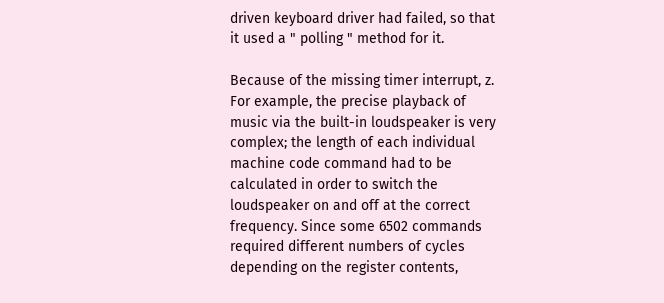driven keyboard driver had failed, so that it used a " polling " method for it.

Because of the missing timer interrupt, z. For example, the precise playback of music via the built-in loudspeaker is very complex; the length of each individual machine code command had to be calculated in order to switch the loudspeaker on and off at the correct frequency. Since some 6502 commands required different numbers of cycles depending on the register contents,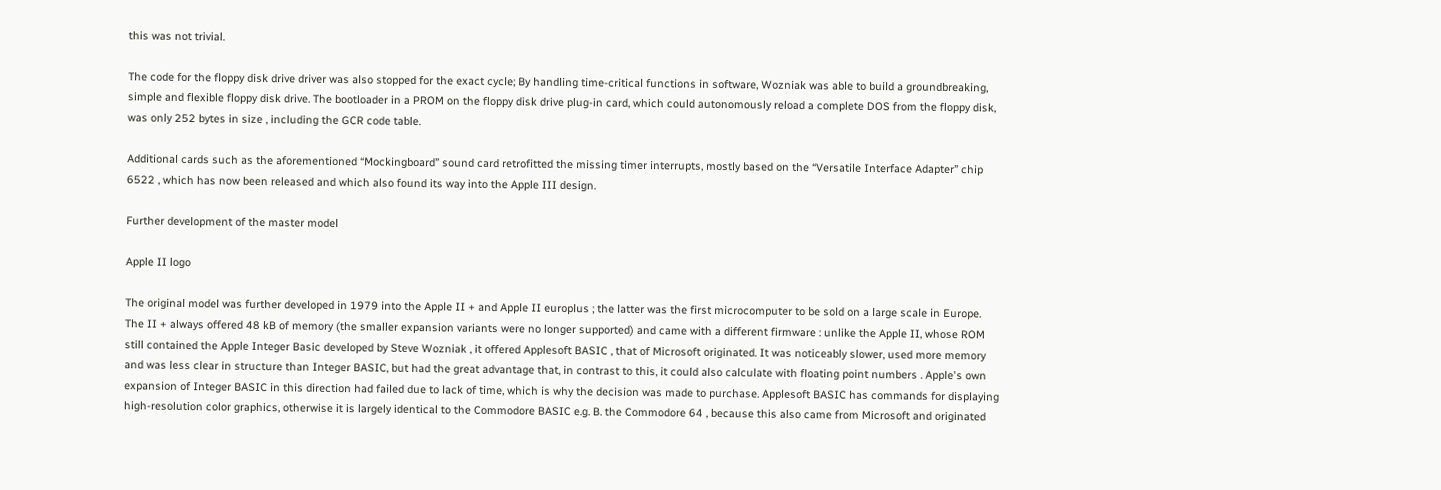this was not trivial.

The code for the floppy disk drive driver was also stopped for the exact cycle; By handling time-critical functions in software, Wozniak was able to build a groundbreaking, simple and flexible floppy disk drive. The bootloader in a PROM on the floppy disk drive plug-in card, which could autonomously reload a complete DOS from the floppy disk, was only 252 bytes in size , including the GCR code table.

Additional cards such as the aforementioned “Mockingboard” sound card retrofitted the missing timer interrupts, mostly based on the “Versatile Interface Adapter” chip 6522 , which has now been released and which also found its way into the Apple III design.

Further development of the master model

Apple II logo

The original model was further developed in 1979 into the Apple II + and Apple II europlus ; the latter was the first microcomputer to be sold on a large scale in Europe. The II + always offered 48 kB of memory (the smaller expansion variants were no longer supported) and came with a different firmware : unlike the Apple II, whose ROM still contained the Apple Integer Basic developed by Steve Wozniak , it offered Applesoft BASIC , that of Microsoft originated. It was noticeably slower, used more memory and was less clear in structure than Integer BASIC, but had the great advantage that, in contrast to this, it could also calculate with floating point numbers . Apple's own expansion of Integer BASIC in this direction had failed due to lack of time, which is why the decision was made to purchase. Applesoft BASIC has commands for displaying high-resolution color graphics, otherwise it is largely identical to the Commodore BASIC e.g. B. the Commodore 64 , because this also came from Microsoft and originated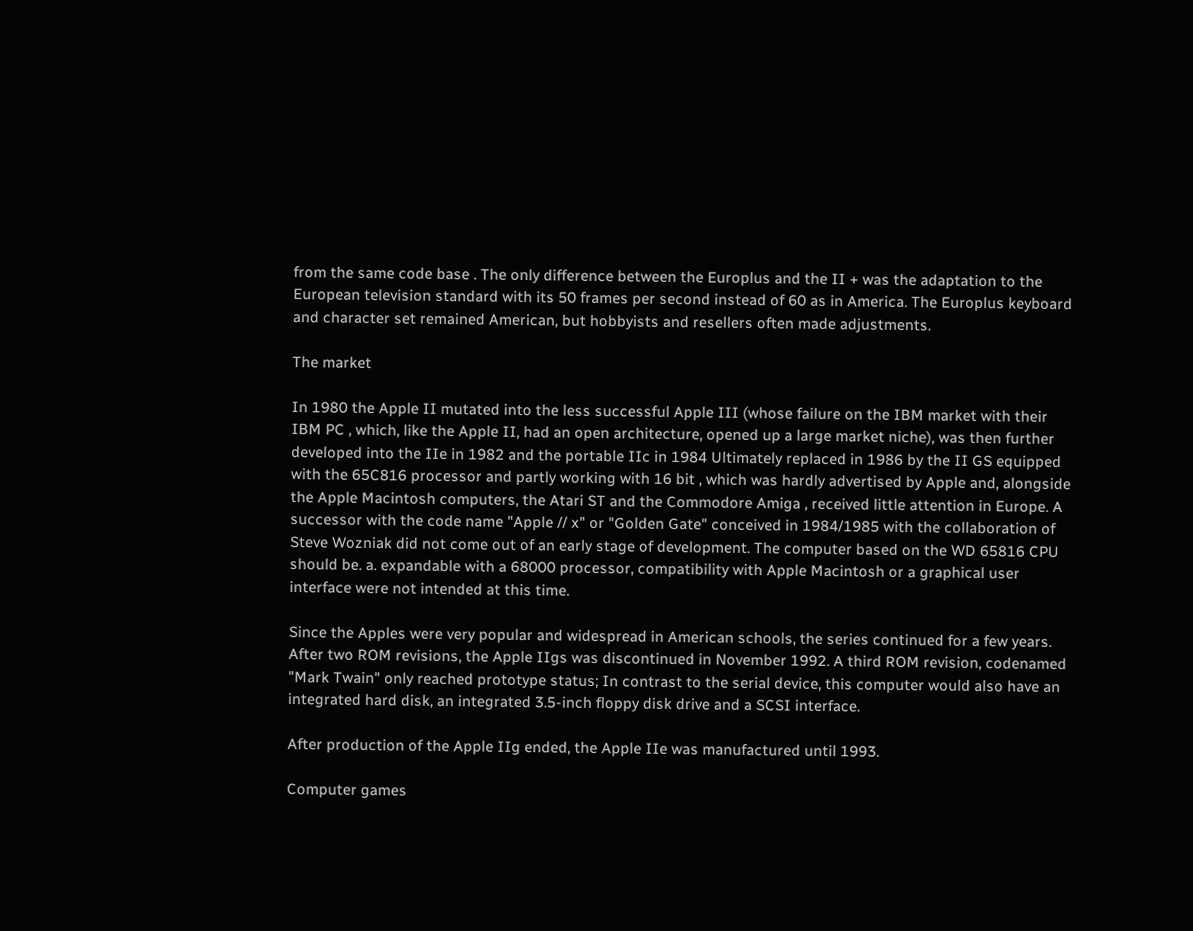from the same code base . The only difference between the Europlus and the II + was the adaptation to the European television standard with its 50 frames per second instead of 60 as in America. The Europlus keyboard and character set remained American, but hobbyists and resellers often made adjustments.

The market

In 1980 the Apple II mutated into the less successful Apple III (whose failure on the IBM market with their IBM PC , which, like the Apple II, had an open architecture, opened up a large market niche), was then further developed into the IIe in 1982 and the portable IIc in 1984 Ultimately replaced in 1986 by the II GS equipped with the 65C816 processor and partly working with 16 bit , which was hardly advertised by Apple and, alongside the Apple Macintosh computers, the Atari ST and the Commodore Amiga , received little attention in Europe. A successor with the code name "Apple // x" or "Golden Gate" conceived in 1984/1985 with the collaboration of Steve Wozniak did not come out of an early stage of development. The computer based on the WD 65816 CPU should be. a. expandable with a 68000 processor, compatibility with Apple Macintosh or a graphical user interface were not intended at this time.

Since the Apples were very popular and widespread in American schools, the series continued for a few years. After two ROM revisions, the Apple IIgs was discontinued in November 1992. A third ROM revision, codenamed "Mark Twain" only reached prototype status; In contrast to the serial device, this computer would also have an integrated hard disk, an integrated 3.5-inch floppy disk drive and a SCSI interface.

After production of the Apple IIg ended, the Apple IIe was manufactured until 1993.

Computer games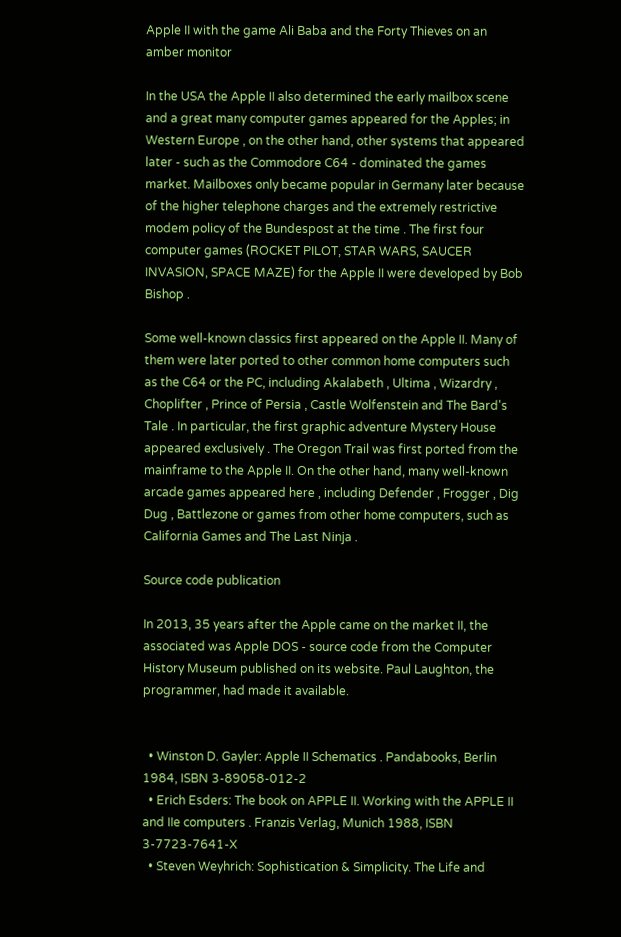Apple II with the game Ali Baba and the Forty Thieves on an amber monitor

In the USA the Apple II also determined the early mailbox scene and a great many computer games appeared for the Apples; in Western Europe , on the other hand, other systems that appeared later - such as the Commodore C64 - dominated the games market. Mailboxes only became popular in Germany later because of the higher telephone charges and the extremely restrictive modem policy of the Bundespost at the time . The first four computer games (ROCKET PILOT, STAR WARS, SAUCER INVASION, SPACE MAZE) for the Apple II were developed by Bob Bishop .

Some well-known classics first appeared on the Apple II. Many of them were later ported to other common home computers such as the C64 or the PC, including Akalabeth , Ultima , Wizardry , Choplifter , Prince of Persia , Castle Wolfenstein and The Bard's Tale . In particular, the first graphic adventure Mystery House appeared exclusively . The Oregon Trail was first ported from the mainframe to the Apple II. On the other hand, many well-known arcade games appeared here , including Defender , Frogger , Dig Dug , Battlezone or games from other home computers, such as California Games and The Last Ninja .

Source code publication

In 2013, 35 years after the Apple came on the market II, the associated was Apple DOS - source code from the Computer History Museum published on its website. Paul Laughton, the programmer, had made it available.


  • Winston D. Gayler: Apple II Schematics . Pandabooks, Berlin 1984, ISBN 3-89058-012-2
  • Erich Esders: The book on APPLE II. Working with the APPLE II and IIe computers . Franzis Verlag, Munich 1988, ISBN 3-7723-7641-X
  • Steven Weyhrich: Sophistication & Simplicity. The Life and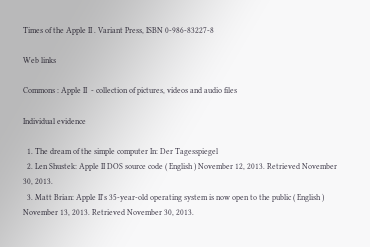Times of the Apple II . Variant Press, ISBN 0-986-83227-8

Web links

Commons : Apple II  - collection of pictures, videos and audio files

Individual evidence

  1. The dream of the simple computer In: Der Tagesspiegel
  2. Len Shustek: Apple II DOS source code ( English ) November 12, 2013. Retrieved November 30, 2013.
  3. Matt Brian: Apple II's 35-year-old operating system is now open to the public ( English ) November 13, 2013. Retrieved November 30, 2013.